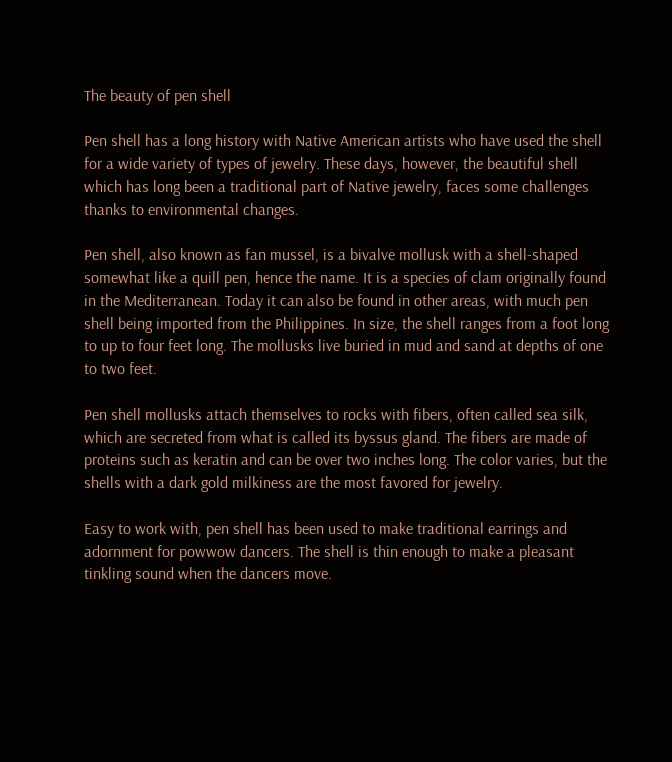The beauty of pen shell

Pen shell has a long history with Native American artists who have used the shell for a wide variety of types of jewelry. These days, however, the beautiful shell which has long been a traditional part of Native jewelry, faces some challenges thanks to environmental changes.

Pen shell, also known as fan mussel, is a bivalve mollusk with a shell-shaped somewhat like a quill pen, hence the name. It is a species of clam originally found in the Mediterranean. Today it can also be found in other areas, with much pen shell being imported from the Philippines. In size, the shell ranges from a foot long to up to four feet long. The mollusks live buried in mud and sand at depths of one to two feet.

Pen shell mollusks attach themselves to rocks with fibers, often called sea silk, which are secreted from what is called its byssus gland. The fibers are made of proteins such as keratin and can be over two inches long. The color varies, but the shells with a dark gold milkiness are the most favored for jewelry.

Easy to work with, pen shell has been used to make traditional earrings and adornment for powwow dancers. The shell is thin enough to make a pleasant tinkling sound when the dancers move.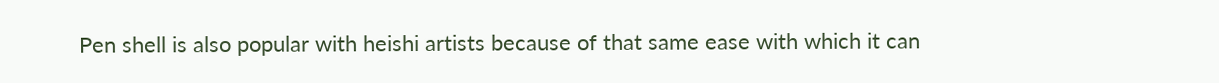Pen shell is also popular with heishi artists because of that same ease with which it can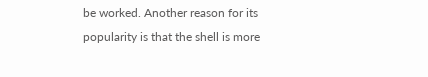be worked. Another reason for its popularity is that the shell is more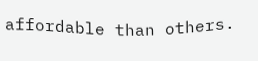affordable than others.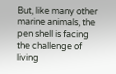But, like many other marine animals, the pen shell is facing the challenge of living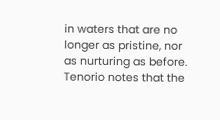in waters that are no longer as pristine, nor as nurturing as before. Tenorio notes that the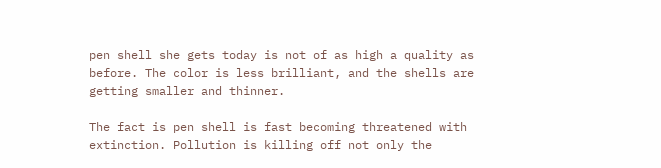pen shell she gets today is not of as high a quality as before. The color is less brilliant, and the shells are getting smaller and thinner.

The fact is pen shell is fast becoming threatened with extinction. Pollution is killing off not only the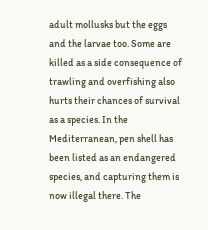adult mollusks but the eggs and the larvae too. Some are killed as a side consequence of trawling and overfishing also hurts their chances of survival as a species. In the Mediterranean, pen shell has been listed as an endangered species, and capturing them is now illegal there. The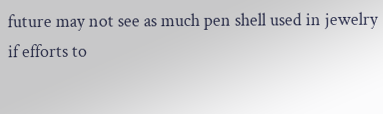future may not see as much pen shell used in jewelry if efforts to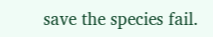save the species fail.